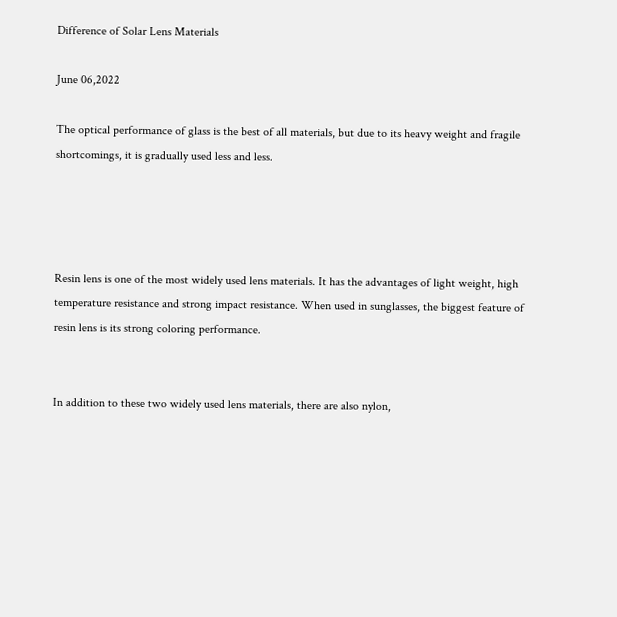Difference of Solar Lens Materials

June 06,2022

The optical performance of glass is the best of all materials, but due to its heavy weight and fragile shortcomings, it is gradually used less and less.




Resin lens is one of the most widely used lens materials. It has the advantages of light weight, high temperature resistance and strong impact resistance. When used in sunglasses, the biggest feature of resin lens is its strong coloring performance.


In addition to these two widely used lens materials, there are also nylon,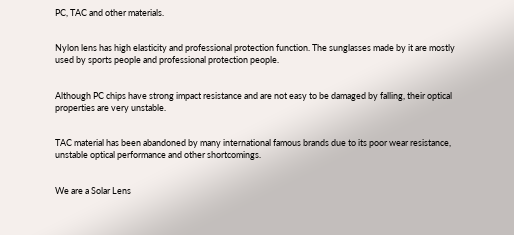PC, TAC and other materials.


Nylon lens has high elasticity and professional protection function. The sunglasses made by it are mostly used by sports people and professional protection people.


Although PC chips have strong impact resistance and are not easy to be damaged by falling, their optical properties are very unstable.


TAC material has been abandoned by many international famous brands due to its poor wear resistance, unstable optical performance and other shortcomings.


We are a Solar Lens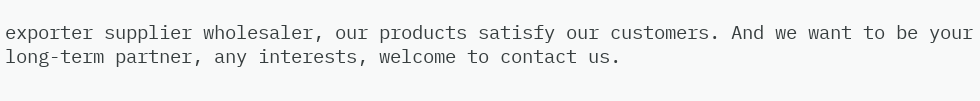exporter supplier wholesaler, our products satisfy our customers. And we want to be your long-term partner, any interests, welcome to contact us.